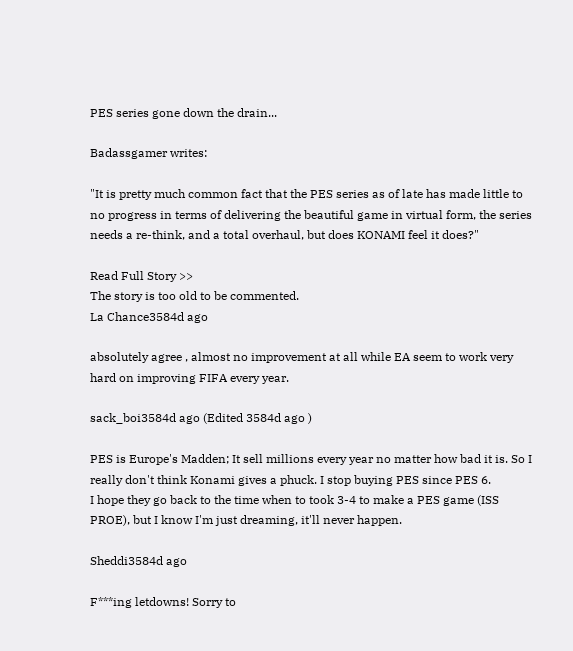PES series gone down the drain...

Badassgamer writes:

"It is pretty much common fact that the PES series as of late has made little to no progress in terms of delivering the beautiful game in virtual form, the series needs a re-think, and a total overhaul, but does KONAMI feel it does?"

Read Full Story >>
The story is too old to be commented.
La Chance3584d ago

absolutely agree , almost no improvement at all while EA seem to work very hard on improving FIFA every year.

sack_boi3584d ago (Edited 3584d ago )

PES is Europe's Madden; It sell millions every year no matter how bad it is. So I really don't think Konami gives a phuck. I stop buying PES since PES 6.
I hope they go back to the time when to took 3-4 to make a PES game (ISS PROE), but I know I'm just dreaming, it'll never happen.

Sheddi3584d ago

F***ing letdowns! Sorry to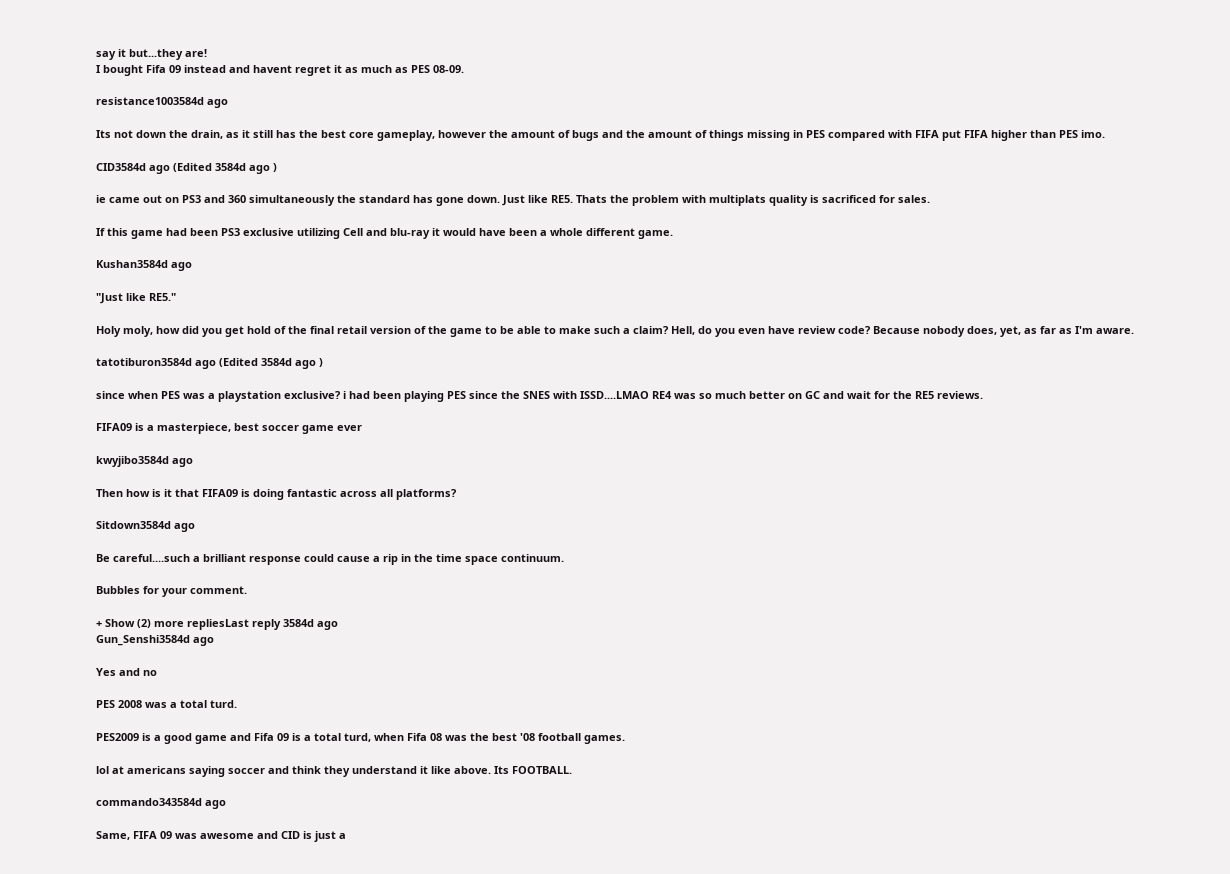say it but...they are!
I bought Fifa 09 instead and havent regret it as much as PES 08-09.

resistance1003584d ago

Its not down the drain, as it still has the best core gameplay, however the amount of bugs and the amount of things missing in PES compared with FIFA put FIFA higher than PES imo.

CID3584d ago (Edited 3584d ago )

ie came out on PS3 and 360 simultaneously the standard has gone down. Just like RE5. Thats the problem with multiplats quality is sacrificed for sales.

If this game had been PS3 exclusive utilizing Cell and blu-ray it would have been a whole different game.

Kushan3584d ago

"Just like RE5."

Holy moly, how did you get hold of the final retail version of the game to be able to make such a claim? Hell, do you even have review code? Because nobody does, yet, as far as I'm aware.

tatotiburon3584d ago (Edited 3584d ago )

since when PES was a playstation exclusive? i had been playing PES since the SNES with ISSD....LMAO RE4 was so much better on GC and wait for the RE5 reviews.

FIFA09 is a masterpiece, best soccer game ever

kwyjibo3584d ago

Then how is it that FIFA09 is doing fantastic across all platforms?

Sitdown3584d ago

Be careful....such a brilliant response could cause a rip in the time space continuum.

Bubbles for your comment.

+ Show (2) more repliesLast reply 3584d ago
Gun_Senshi3584d ago

Yes and no

PES 2008 was a total turd.

PES2009 is a good game and Fifa 09 is a total turd, when Fifa 08 was the best '08 football games.

lol at americans saying soccer and think they understand it like above. Its FOOTBALL.

commando343584d ago

Same, FIFA 09 was awesome and CID is just a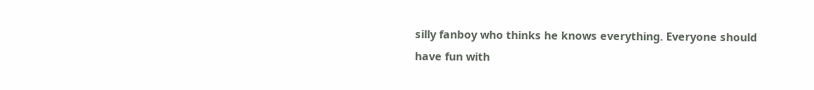silly fanboy who thinks he knows everything. Everyone should have fun with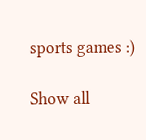sports games :)

Show all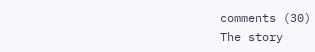comments (30)
The story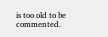is too old to be commented.